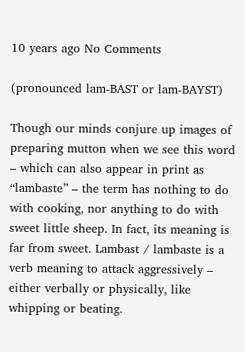10 years ago No Comments

(pronounced lam-BAST or lam-BAYST)

Though our minds conjure up images of preparing mutton when we see this word – which can also appear in print as “lambaste” – the term has nothing to do with cooking, nor anything to do with sweet little sheep. In fact, its meaning is far from sweet. Lambast / lambaste is a verb meaning to attack aggressively – either verbally or physically, like whipping or beating.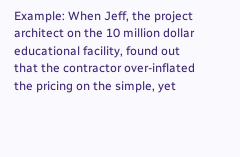Example: When Jeff, the project architect on the 10 million dollar educational facility, found out that the contractor over-inflated the pricing on the simple, yet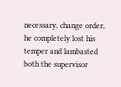necessary, change order, he completely lost his temper and lambasted both the supervisor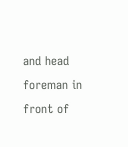and head foreman in front of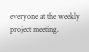everyone at the weekly project meeting.